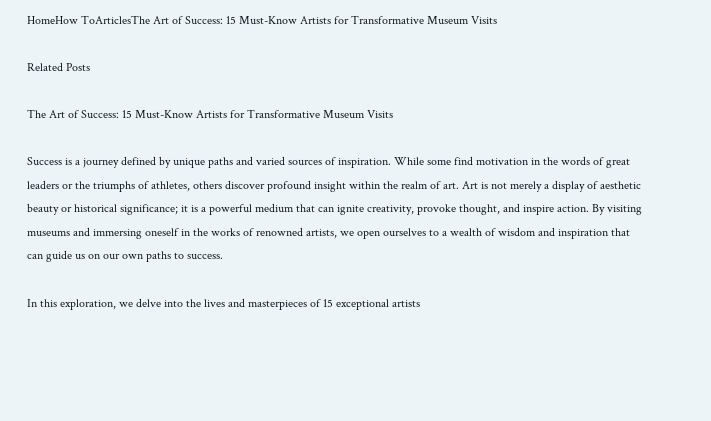HomeHow ToArticlesThe Art of Success: 15 Must-Know Artists for Transformative Museum Visits

Related Posts

The Art of Success: 15 Must-Know Artists for Transformative Museum Visits

Success is a journey defined by unique paths and varied sources of inspiration. While some find motivation in the words of great leaders or the triumphs of athletes, others discover profound insight within the realm of art. Art is not merely a display of aesthetic beauty or historical significance; it is a powerful medium that can ignite creativity, provoke thought, and inspire action. By visiting museums and immersing oneself in the works of renowned artists, we open ourselves to a wealth of wisdom and inspiration that can guide us on our own paths to success.

In this exploration, we delve into the lives and masterpieces of 15 exceptional artists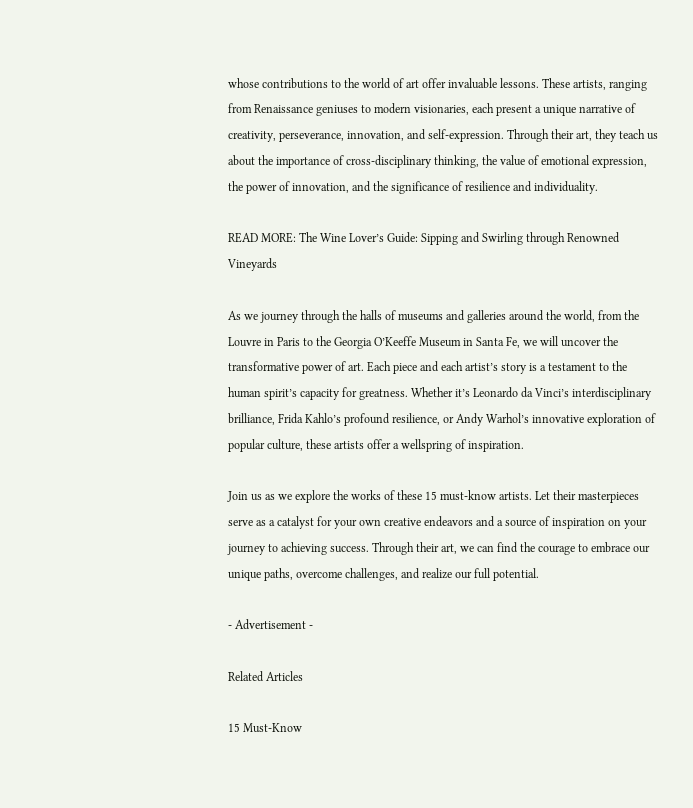whose contributions to the world of art offer invaluable lessons. These artists, ranging from Renaissance geniuses to modern visionaries, each present a unique narrative of creativity, perseverance, innovation, and self-expression. Through their art, they teach us about the importance of cross-disciplinary thinking, the value of emotional expression, the power of innovation, and the significance of resilience and individuality.

READ MORE: The Wine Lover’s Guide: Sipping and Swirling through Renowned Vineyards

As we journey through the halls of museums and galleries around the world, from the Louvre in Paris to the Georgia O’Keeffe Museum in Santa Fe, we will uncover the transformative power of art. Each piece and each artist’s story is a testament to the human spirit’s capacity for greatness. Whether it’s Leonardo da Vinci’s interdisciplinary brilliance, Frida Kahlo’s profound resilience, or Andy Warhol’s innovative exploration of popular culture, these artists offer a wellspring of inspiration.

Join us as we explore the works of these 15 must-know artists. Let their masterpieces serve as a catalyst for your own creative endeavors and a source of inspiration on your journey to achieving success. Through their art, we can find the courage to embrace our unique paths, overcome challenges, and realize our full potential.

- Advertisement -

Related Articles

15 Must-Know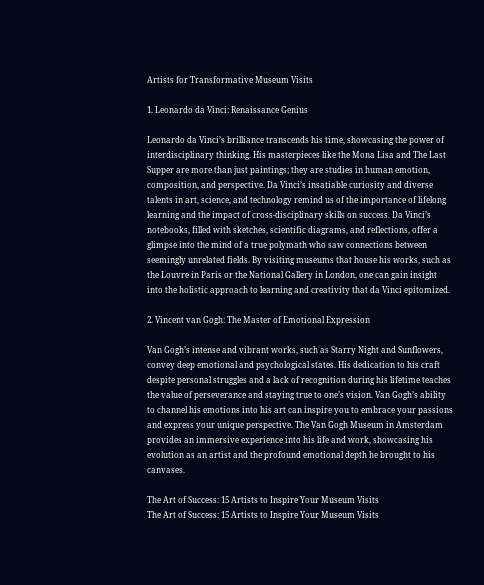Artists for Transformative Museum Visits

1. Leonardo da Vinci: Renaissance Genius

Leonardo da Vinci’s brilliance transcends his time, showcasing the power of interdisciplinary thinking. His masterpieces like the Mona Lisa and The Last Supper are more than just paintings; they are studies in human emotion, composition, and perspective. Da Vinci’s insatiable curiosity and diverse talents in art, science, and technology remind us of the importance of lifelong learning and the impact of cross-disciplinary skills on success. Da Vinci’s notebooks, filled with sketches, scientific diagrams, and reflections, offer a glimpse into the mind of a true polymath who saw connections between seemingly unrelated fields. By visiting museums that house his works, such as the Louvre in Paris or the National Gallery in London, one can gain insight into the holistic approach to learning and creativity that da Vinci epitomized.

2. Vincent van Gogh: The Master of Emotional Expression

Van Gogh’s intense and vibrant works, such as Starry Night and Sunflowers, convey deep emotional and psychological states. His dedication to his craft despite personal struggles and a lack of recognition during his lifetime teaches the value of perseverance and staying true to one’s vision. Van Gogh’s ability to channel his emotions into his art can inspire you to embrace your passions and express your unique perspective. The Van Gogh Museum in Amsterdam provides an immersive experience into his life and work, showcasing his evolution as an artist and the profound emotional depth he brought to his canvases.

The Art of Success: 15 Artists to Inspire Your Museum Visits
The Art of Success: 15 Artists to Inspire Your Museum Visits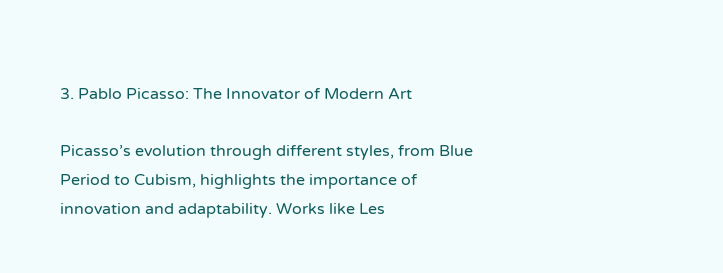3. Pablo Picasso: The Innovator of Modern Art

Picasso’s evolution through different styles, from Blue Period to Cubism, highlights the importance of innovation and adaptability. Works like Les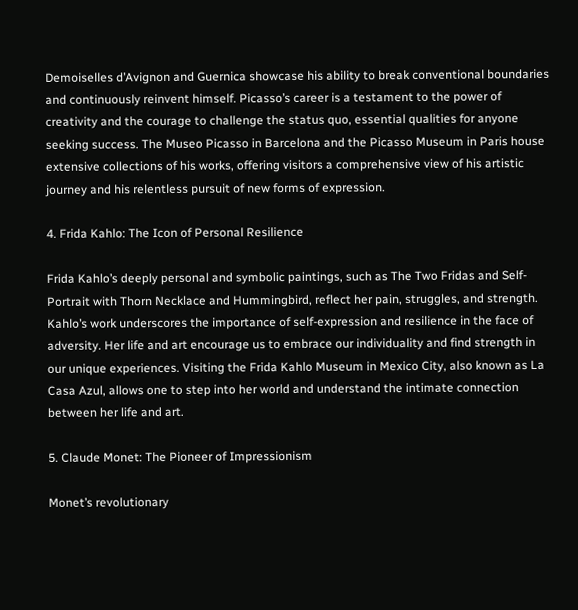Demoiselles d’Avignon and Guernica showcase his ability to break conventional boundaries and continuously reinvent himself. Picasso’s career is a testament to the power of creativity and the courage to challenge the status quo, essential qualities for anyone seeking success. The Museo Picasso in Barcelona and the Picasso Museum in Paris house extensive collections of his works, offering visitors a comprehensive view of his artistic journey and his relentless pursuit of new forms of expression.

4. Frida Kahlo: The Icon of Personal Resilience

Frida Kahlo’s deeply personal and symbolic paintings, such as The Two Fridas and Self-Portrait with Thorn Necklace and Hummingbird, reflect her pain, struggles, and strength. Kahlo’s work underscores the importance of self-expression and resilience in the face of adversity. Her life and art encourage us to embrace our individuality and find strength in our unique experiences. Visiting the Frida Kahlo Museum in Mexico City, also known as La Casa Azul, allows one to step into her world and understand the intimate connection between her life and art.

5. Claude Monet: The Pioneer of Impressionism

Monet’s revolutionary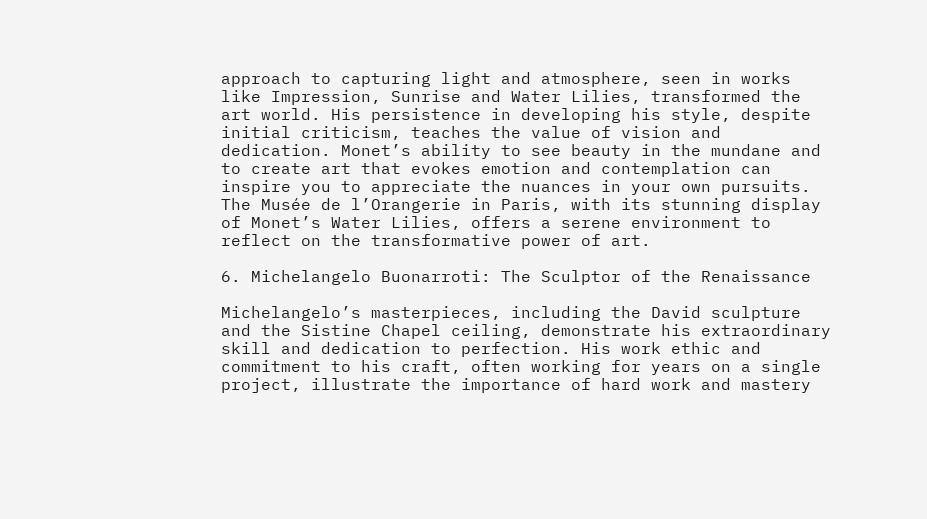approach to capturing light and atmosphere, seen in works like Impression, Sunrise and Water Lilies, transformed the art world. His persistence in developing his style, despite initial criticism, teaches the value of vision and dedication. Monet’s ability to see beauty in the mundane and to create art that evokes emotion and contemplation can inspire you to appreciate the nuances in your own pursuits. The Musée de l’Orangerie in Paris, with its stunning display of Monet’s Water Lilies, offers a serene environment to reflect on the transformative power of art.

6. Michelangelo Buonarroti: The Sculptor of the Renaissance

Michelangelo’s masterpieces, including the David sculpture and the Sistine Chapel ceiling, demonstrate his extraordinary skill and dedication to perfection. His work ethic and commitment to his craft, often working for years on a single project, illustrate the importance of hard work and mastery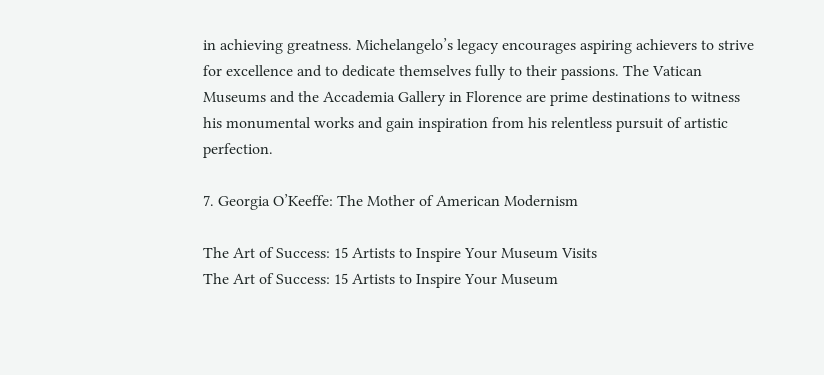in achieving greatness. Michelangelo’s legacy encourages aspiring achievers to strive for excellence and to dedicate themselves fully to their passions. The Vatican Museums and the Accademia Gallery in Florence are prime destinations to witness his monumental works and gain inspiration from his relentless pursuit of artistic perfection.

7. Georgia O’Keeffe: The Mother of American Modernism

The Art of Success: 15 Artists to Inspire Your Museum Visits
The Art of Success: 15 Artists to Inspire Your Museum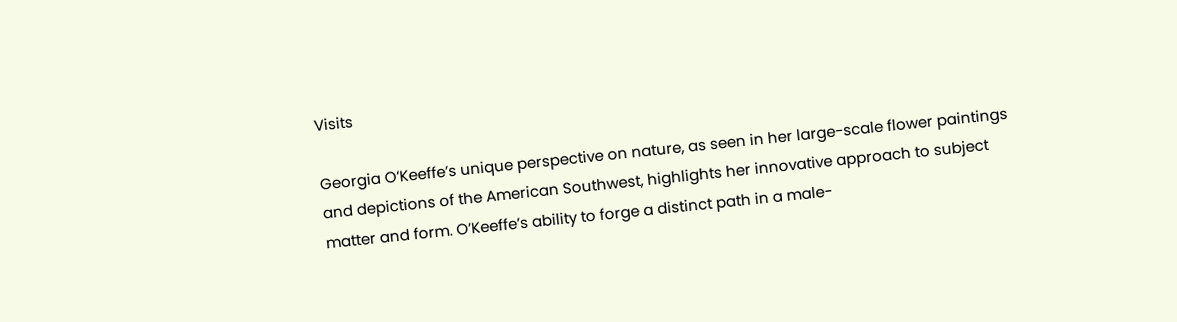Visits

Georgia O’Keeffe’s unique perspective on nature, as seen in her large-scale flower paintings and depictions of the American Southwest, highlights her innovative approach to subject matter and form. O’Keeffe’s ability to forge a distinct path in a male-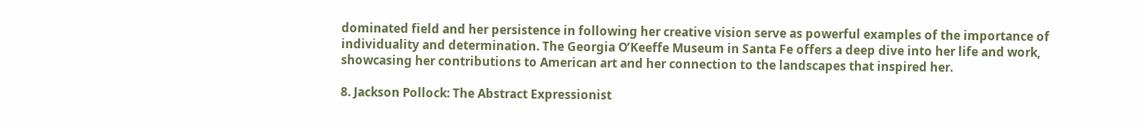dominated field and her persistence in following her creative vision serve as powerful examples of the importance of individuality and determination. The Georgia O’Keeffe Museum in Santa Fe offers a deep dive into her life and work, showcasing her contributions to American art and her connection to the landscapes that inspired her.

8. Jackson Pollock: The Abstract Expressionist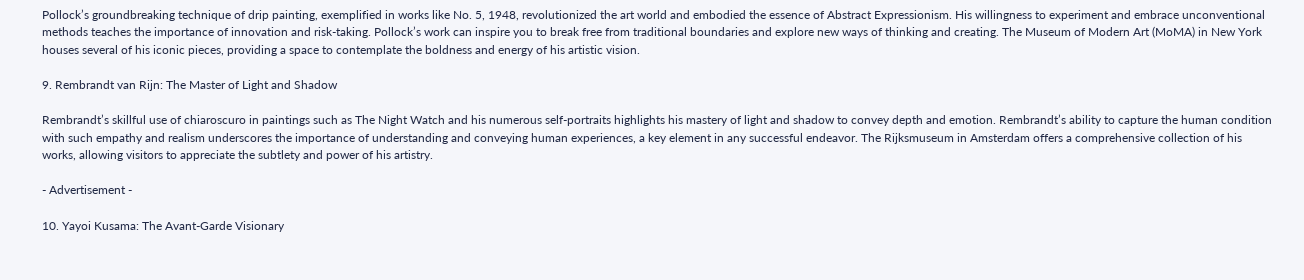Pollock’s groundbreaking technique of drip painting, exemplified in works like No. 5, 1948, revolutionized the art world and embodied the essence of Abstract Expressionism. His willingness to experiment and embrace unconventional methods teaches the importance of innovation and risk-taking. Pollock’s work can inspire you to break free from traditional boundaries and explore new ways of thinking and creating. The Museum of Modern Art (MoMA) in New York houses several of his iconic pieces, providing a space to contemplate the boldness and energy of his artistic vision.

9. Rembrandt van Rijn: The Master of Light and Shadow

Rembrandt’s skillful use of chiaroscuro in paintings such as The Night Watch and his numerous self-portraits highlights his mastery of light and shadow to convey depth and emotion. Rembrandt’s ability to capture the human condition with such empathy and realism underscores the importance of understanding and conveying human experiences, a key element in any successful endeavor. The Rijksmuseum in Amsterdam offers a comprehensive collection of his works, allowing visitors to appreciate the subtlety and power of his artistry.

- Advertisement -

10. Yayoi Kusama: The Avant-Garde Visionary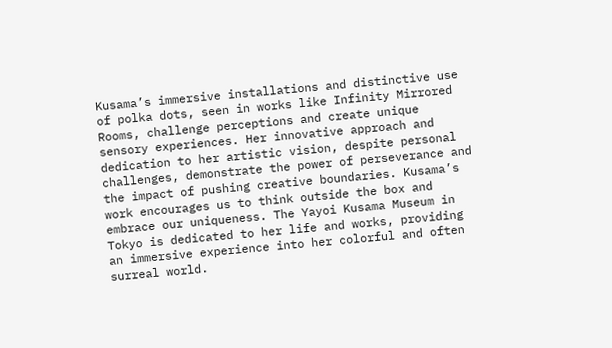Kusama’s immersive installations and distinctive use of polka dots, seen in works like Infinity Mirrored Rooms, challenge perceptions and create unique sensory experiences. Her innovative approach and dedication to her artistic vision, despite personal challenges, demonstrate the power of perseverance and the impact of pushing creative boundaries. Kusama’s work encourages us to think outside the box and embrace our uniqueness. The Yayoi Kusama Museum in Tokyo is dedicated to her life and works, providing an immersive experience into her colorful and often surreal world.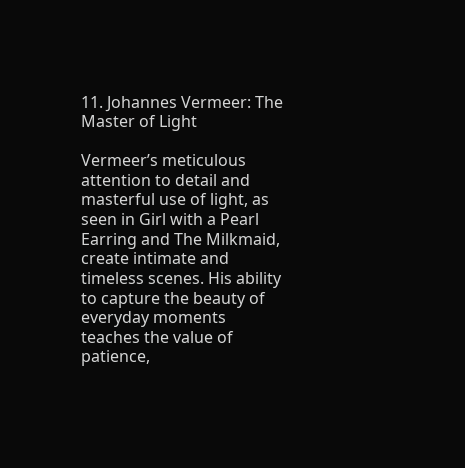11. Johannes Vermeer: The Master of Light

Vermeer’s meticulous attention to detail and masterful use of light, as seen in Girl with a Pearl Earring and The Milkmaid, create intimate and timeless scenes. His ability to capture the beauty of everyday moments teaches the value of patience,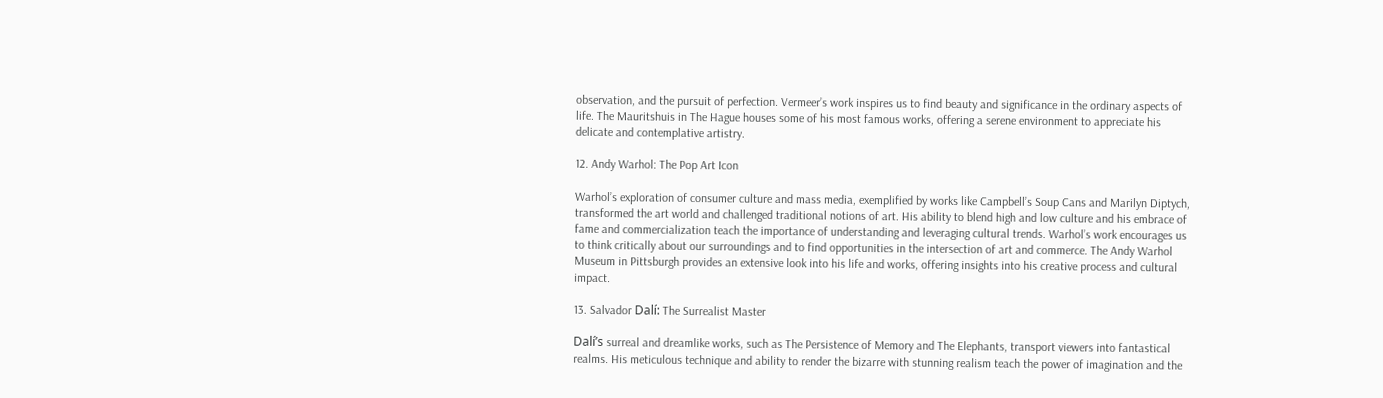observation, and the pursuit of perfection. Vermeer’s work inspires us to find beauty and significance in the ordinary aspects of life. The Mauritshuis in The Hague houses some of his most famous works, offering a serene environment to appreciate his delicate and contemplative artistry.

12. Andy Warhol: The Pop Art Icon

Warhol’s exploration of consumer culture and mass media, exemplified by works like Campbell’s Soup Cans and Marilyn Diptych, transformed the art world and challenged traditional notions of art. His ability to blend high and low culture and his embrace of fame and commercialization teach the importance of understanding and leveraging cultural trends. Warhol’s work encourages us to think critically about our surroundings and to find opportunities in the intersection of art and commerce. The Andy Warhol Museum in Pittsburgh provides an extensive look into his life and works, offering insights into his creative process and cultural impact.

13. Salvador Dalí: The Surrealist Master

Dalí’s surreal and dreamlike works, such as The Persistence of Memory and The Elephants, transport viewers into fantastical realms. His meticulous technique and ability to render the bizarre with stunning realism teach the power of imagination and the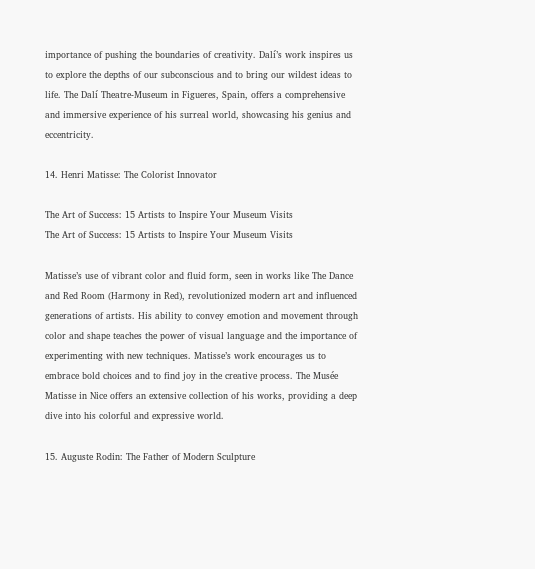importance of pushing the boundaries of creativity. Dalí’s work inspires us to explore the depths of our subconscious and to bring our wildest ideas to life. The Dalí Theatre-Museum in Figueres, Spain, offers a comprehensive and immersive experience of his surreal world, showcasing his genius and eccentricity.

14. Henri Matisse: The Colorist Innovator

The Art of Success: 15 Artists to Inspire Your Museum Visits
The Art of Success: 15 Artists to Inspire Your Museum Visits

Matisse’s use of vibrant color and fluid form, seen in works like The Dance and Red Room (Harmony in Red), revolutionized modern art and influenced generations of artists. His ability to convey emotion and movement through color and shape teaches the power of visual language and the importance of experimenting with new techniques. Matisse’s work encourages us to embrace bold choices and to find joy in the creative process. The Musée Matisse in Nice offers an extensive collection of his works, providing a deep dive into his colorful and expressive world.

15. Auguste Rodin: The Father of Modern Sculpture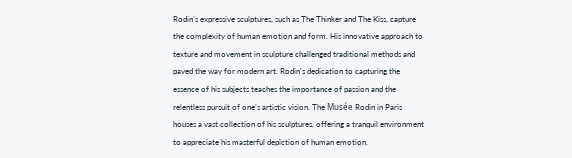Rodin’s expressive sculptures, such as The Thinker and The Kiss, capture the complexity of human emotion and form. His innovative approach to texture and movement in sculpture challenged traditional methods and paved the way for modern art. Rodin’s dedication to capturing the essence of his subjects teaches the importance of passion and the relentless pursuit of one’s artistic vision. The Musée Rodin in Paris houses a vast collection of his sculptures, offering a tranquil environment to appreciate his masterful depiction of human emotion.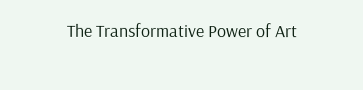The Transformative Power of Art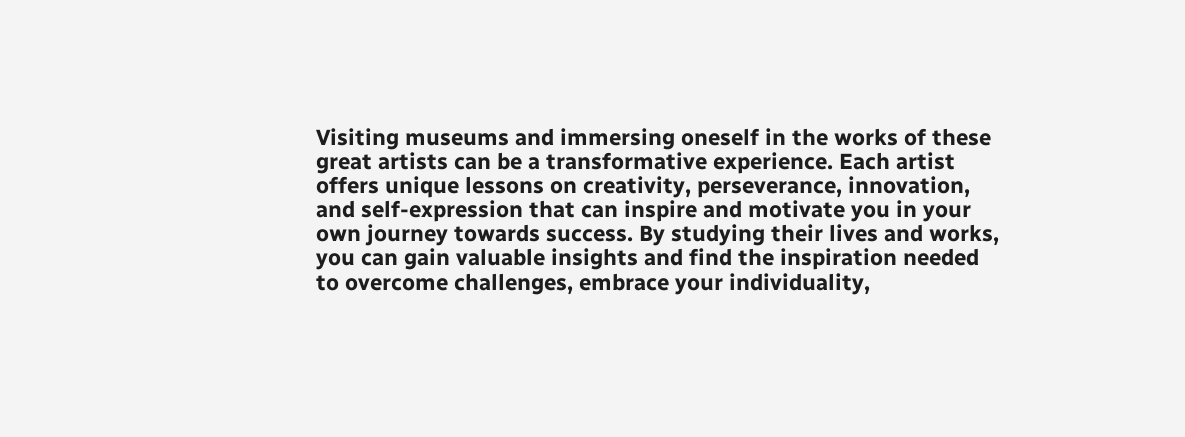Visiting museums and immersing oneself in the works of these great artists can be a transformative experience. Each artist offers unique lessons on creativity, perseverance, innovation, and self-expression that can inspire and motivate you in your own journey towards success. By studying their lives and works, you can gain valuable insights and find the inspiration needed to overcome challenges, embrace your individuality,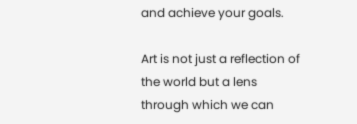and achieve your goals.

Art is not just a reflection of the world but a lens through which we can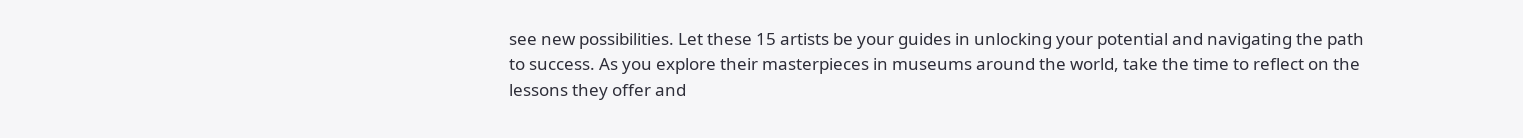see new possibilities. Let these 15 artists be your guides in unlocking your potential and navigating the path to success. As you explore their masterpieces in museums around the world, take the time to reflect on the lessons they offer and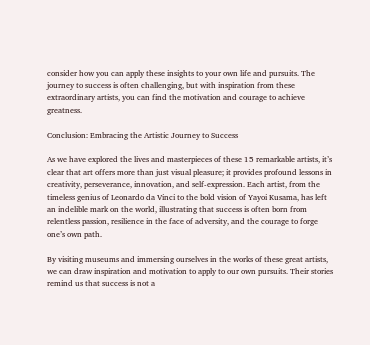consider how you can apply these insights to your own life and pursuits. The journey to success is often challenging, but with inspiration from these extraordinary artists, you can find the motivation and courage to achieve greatness.

Conclusion: Embracing the Artistic Journey to Success

As we have explored the lives and masterpieces of these 15 remarkable artists, it’s clear that art offers more than just visual pleasure; it provides profound lessons in creativity, perseverance, innovation, and self-expression. Each artist, from the timeless genius of Leonardo da Vinci to the bold vision of Yayoi Kusama, has left an indelible mark on the world, illustrating that success is often born from relentless passion, resilience in the face of adversity, and the courage to forge one’s own path.

By visiting museums and immersing ourselves in the works of these great artists, we can draw inspiration and motivation to apply to our own pursuits. Their stories remind us that success is not a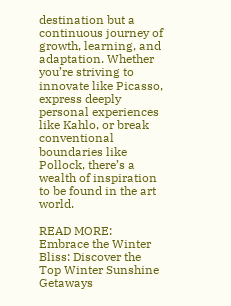destination but a continuous journey of growth, learning, and adaptation. Whether you’re striving to innovate like Picasso, express deeply personal experiences like Kahlo, or break conventional boundaries like Pollock, there’s a wealth of inspiration to be found in the art world.

READ MORE: Embrace the Winter Bliss: Discover the Top Winter Sunshine Getaways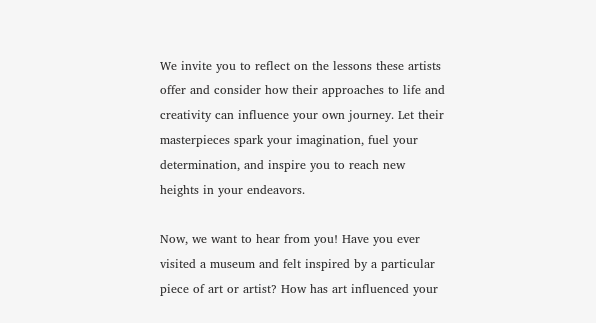We invite you to reflect on the lessons these artists offer and consider how their approaches to life and creativity can influence your own journey. Let their masterpieces spark your imagination, fuel your determination, and inspire you to reach new heights in your endeavors.

Now, we want to hear from you! Have you ever visited a museum and felt inspired by a particular piece of art or artist? How has art influenced your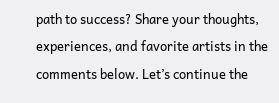path to success? Share your thoughts, experiences, and favorite artists in the comments below. Let’s continue the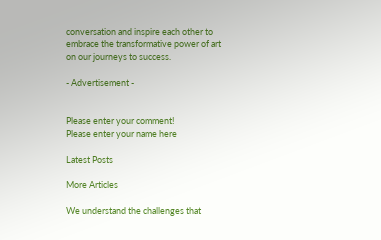conversation and inspire each other to embrace the transformative power of art on our journeys to success.

- Advertisement -


Please enter your comment!
Please enter your name here

Latest Posts

More Articles

We understand the challenges that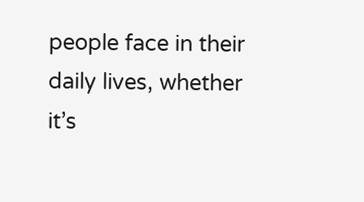people face in their daily lives, whether it’s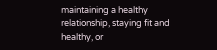maintaining a healthy relationship, staying fit and healthy, or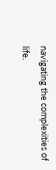navigating the complexities of life.